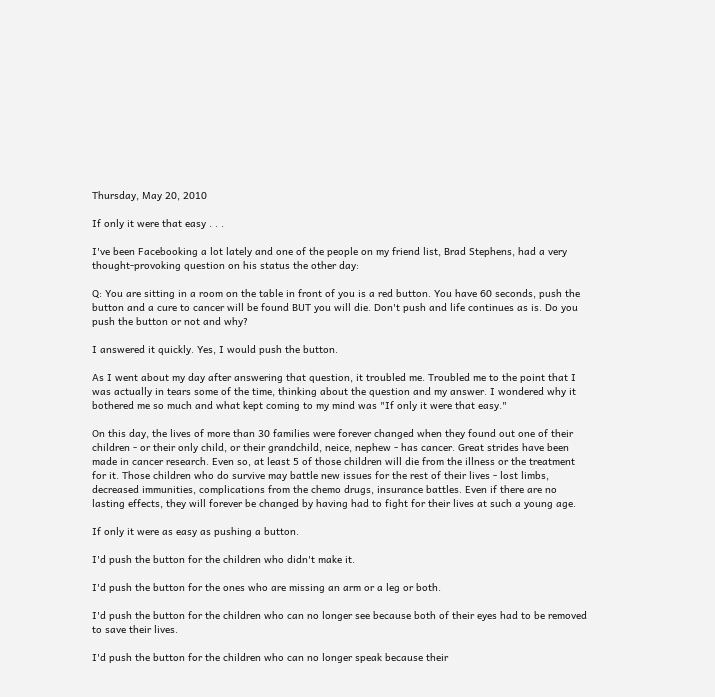Thursday, May 20, 2010

If only it were that easy . . .

I've been Facebooking a lot lately and one of the people on my friend list, Brad Stephens, had a very thought-provoking question on his status the other day:

Q: You are sitting in a room on the table in front of you is a red button. You have 60 seconds, push the button and a cure to cancer will be found BUT you will die. Don't push and life continues as is. Do you push the button or not and why?

I answered it quickly. Yes, I would push the button.

As I went about my day after answering that question, it troubled me. Troubled me to the point that I was actually in tears some of the time, thinking about the question and my answer. I wondered why it bothered me so much and what kept coming to my mind was "If only it were that easy."

On this day, the lives of more than 30 families were forever changed when they found out one of their children - or their only child, or their grandchild, neice, nephew - has cancer. Great strides have been made in cancer research. Even so, at least 5 of those children will die from the illness or the treatment for it. Those children who do survive may battle new issues for the rest of their lives - lost limbs, decreased immunities, complications from the chemo drugs, insurance battles. Even if there are no lasting effects, they will forever be changed by having had to fight for their lives at such a young age.

If only it were as easy as pushing a button.

I'd push the button for the children who didn't make it.

I'd push the button for the ones who are missing an arm or a leg or both.

I'd push the button for the children who can no longer see because both of their eyes had to be removed to save their lives.

I'd push the button for the children who can no longer speak because their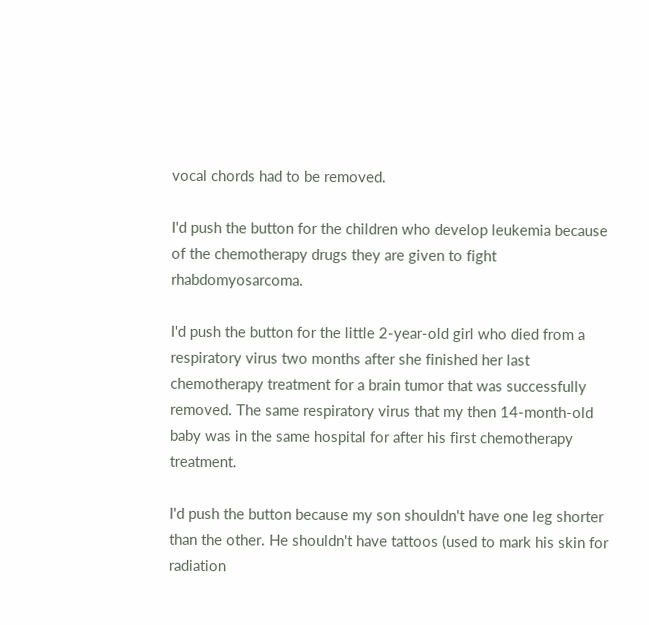vocal chords had to be removed.

I'd push the button for the children who develop leukemia because of the chemotherapy drugs they are given to fight rhabdomyosarcoma.

I'd push the button for the little 2-year-old girl who died from a respiratory virus two months after she finished her last chemotherapy treatment for a brain tumor that was successfully removed. The same respiratory virus that my then 14-month-old baby was in the same hospital for after his first chemotherapy treatment.

I'd push the button because my son shouldn't have one leg shorter than the other. He shouldn't have tattoos (used to mark his skin for radiation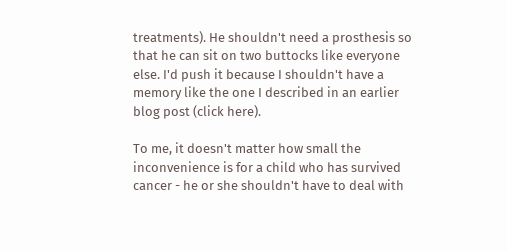treatments). He shouldn't need a prosthesis so that he can sit on two buttocks like everyone else. I'd push it because I shouldn't have a memory like the one I described in an earlier blog post (click here).

To me, it doesn't matter how small the inconvenience is for a child who has survived cancer - he or she shouldn't have to deal with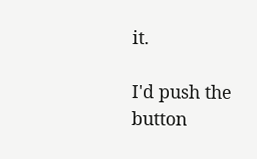it.

I'd push the button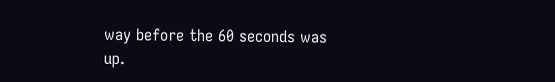way before the 60 seconds was up.